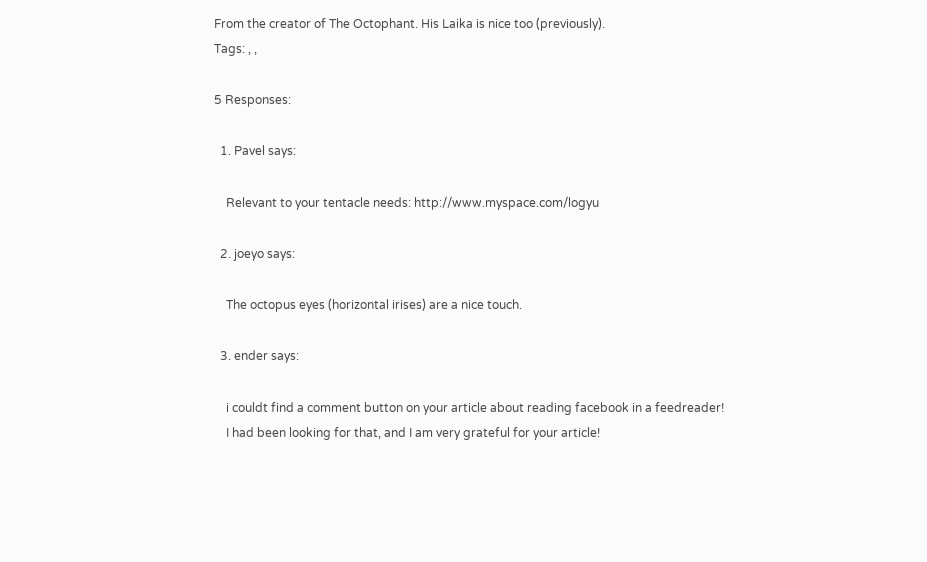From the creator of The Octophant. His Laika is nice too (previously).
Tags: , ,

5 Responses:

  1. Pavel says:

    Relevant to your tentacle needs: http://www.myspace.com/logyu

  2. joeyo says:

    The octopus eyes (horizontal irises) are a nice touch.

  3. ender says:

    i couldt find a comment button on your article about reading facebook in a feedreader!
    I had been looking for that, and I am very grateful for your article!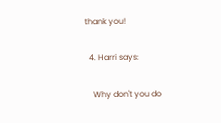thank you!

  4. Harri says:

    Why don't you do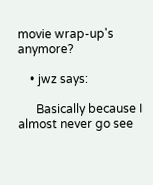movie wrap-up's anymore?

    • jwz says:

      Basically because I almost never go see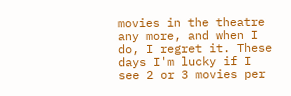movies in the theatre any more, and when I do, I regret it. These days I'm lucky if I see 2 or 3 movies per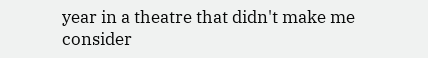year in a theatre that didn't make me consider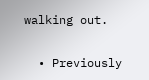walking out.

  • Previously